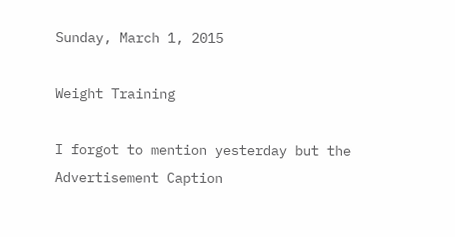Sunday, March 1, 2015

Weight Training

I forgot to mention yesterday but the Advertisement Caption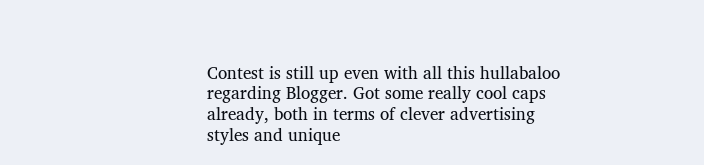Contest is still up even with all this hullabaloo regarding Blogger. Got some really cool caps already, both in terms of clever advertising styles and unique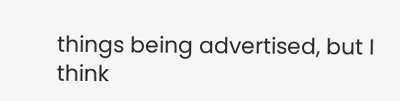things being advertised, but I think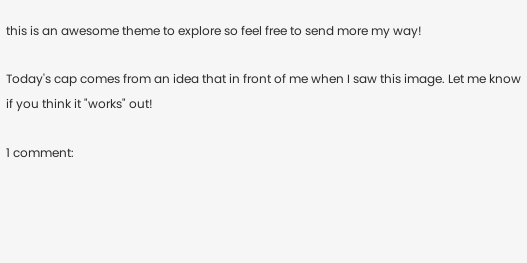this is an awesome theme to explore so feel free to send more my way!

Today's cap comes from an idea that in front of me when I saw this image. Let me know if you think it "works" out!

1 comment: